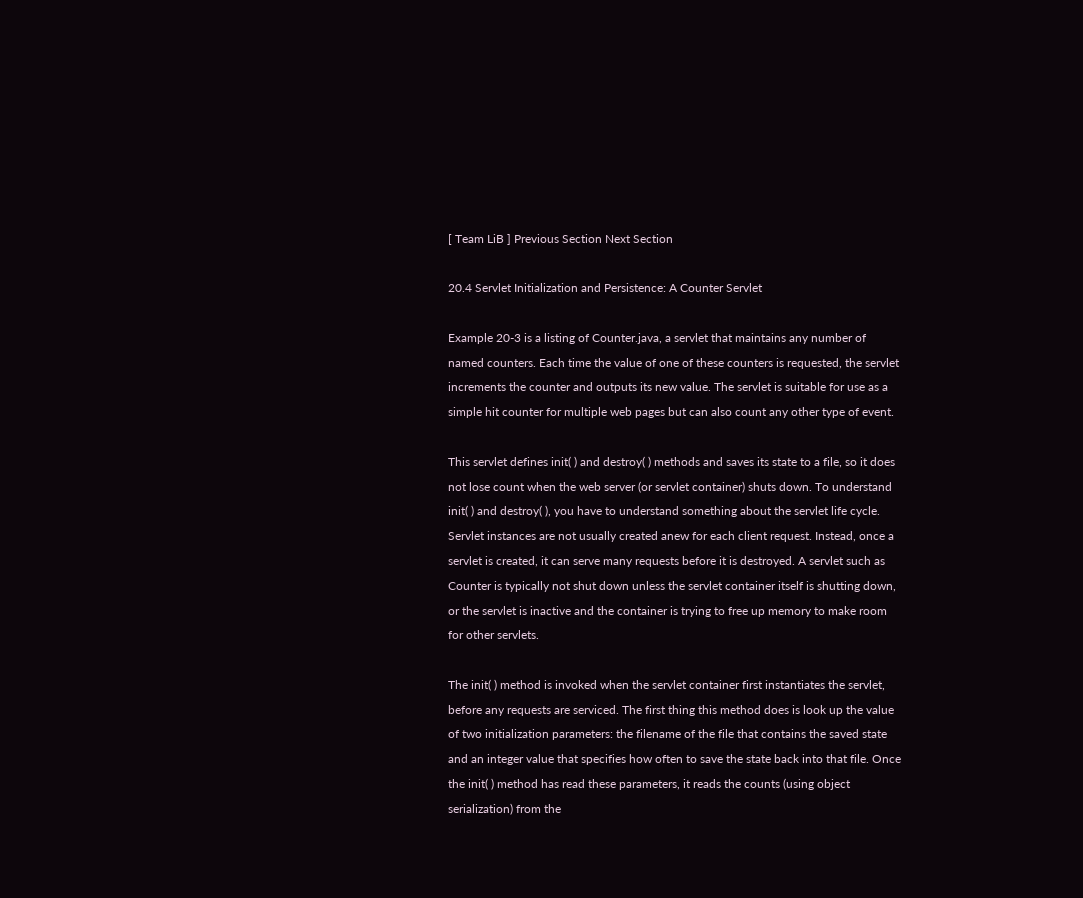[ Team LiB ] Previous Section Next Section

20.4 Servlet Initialization and Persistence: A Counter Servlet

Example 20-3 is a listing of Counter.java, a servlet that maintains any number of named counters. Each time the value of one of these counters is requested, the servlet increments the counter and outputs its new value. The servlet is suitable for use as a simple hit counter for multiple web pages but can also count any other type of event.

This servlet defines init( ) and destroy( ) methods and saves its state to a file, so it does not lose count when the web server (or servlet container) shuts down. To understand init( ) and destroy( ), you have to understand something about the servlet life cycle. Servlet instances are not usually created anew for each client request. Instead, once a servlet is created, it can serve many requests before it is destroyed. A servlet such as Counter is typically not shut down unless the servlet container itself is shutting down, or the servlet is inactive and the container is trying to free up memory to make room for other servlets.

The init( ) method is invoked when the servlet container first instantiates the servlet, before any requests are serviced. The first thing this method does is look up the value of two initialization parameters: the filename of the file that contains the saved state and an integer value that specifies how often to save the state back into that file. Once the init( ) method has read these parameters, it reads the counts (using object serialization) from the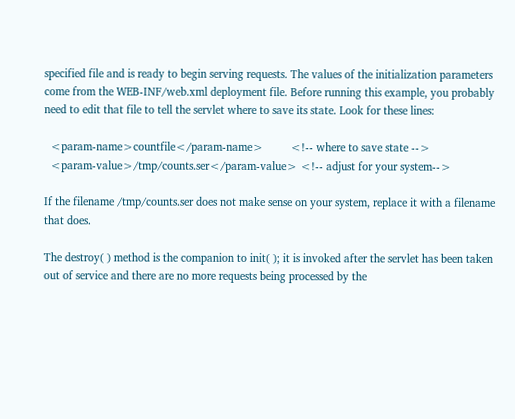specified file and is ready to begin serving requests. The values of the initialization parameters come from the WEB-INF/web.xml deployment file. Before running this example, you probably need to edit that file to tell the servlet where to save its state. Look for these lines:

  <param-name>countfile</param-name>         <!-- where to save state -->
  <param-value>/tmp/counts.ser</param-value> <!-- adjust for your system-->

If the filename /tmp/counts.ser does not make sense on your system, replace it with a filename that does.

The destroy( ) method is the companion to init( ); it is invoked after the servlet has been taken out of service and there are no more requests being processed by the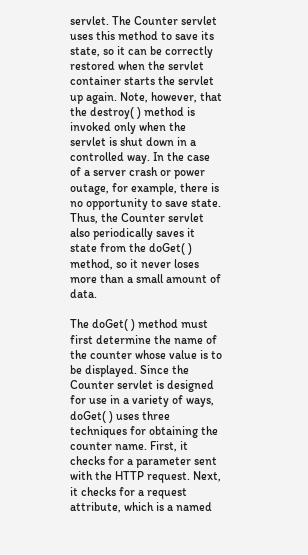servlet. The Counter servlet uses this method to save its state, so it can be correctly restored when the servlet container starts the servlet up again. Note, however, that the destroy( ) method is invoked only when the servlet is shut down in a controlled way. In the case of a server crash or power outage, for example, there is no opportunity to save state. Thus, the Counter servlet also periodically saves it state from the doGet( ) method, so it never loses more than a small amount of data.

The doGet( ) method must first determine the name of the counter whose value is to be displayed. Since the Counter servlet is designed for use in a variety of ways, doGet( ) uses three techniques for obtaining the counter name. First, it checks for a parameter sent with the HTTP request. Next, it checks for a request attribute, which is a named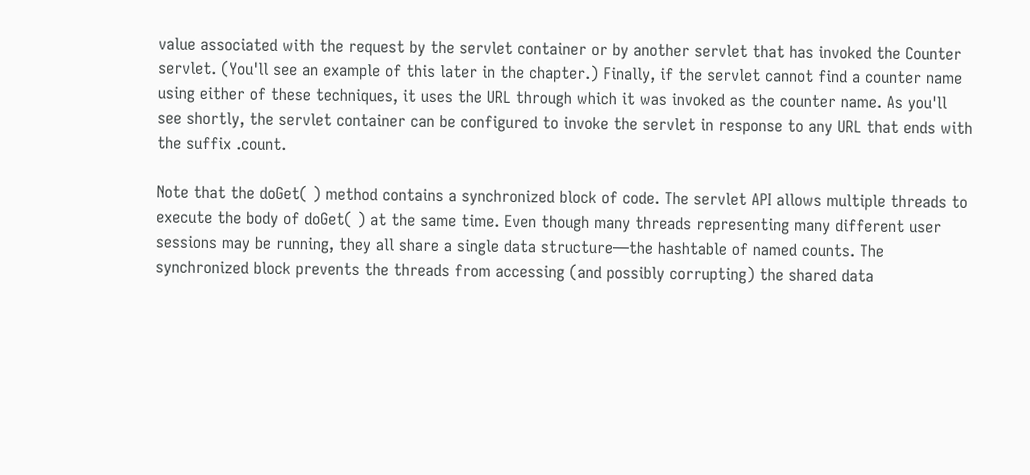value associated with the request by the servlet container or by another servlet that has invoked the Counter servlet. (You'll see an example of this later in the chapter.) Finally, if the servlet cannot find a counter name using either of these techniques, it uses the URL through which it was invoked as the counter name. As you'll see shortly, the servlet container can be configured to invoke the servlet in response to any URL that ends with the suffix .count.

Note that the doGet( ) method contains a synchronized block of code. The servlet API allows multiple threads to execute the body of doGet( ) at the same time. Even though many threads representing many different user sessions may be running, they all share a single data structure—the hashtable of named counts. The synchronized block prevents the threads from accessing (and possibly corrupting) the shared data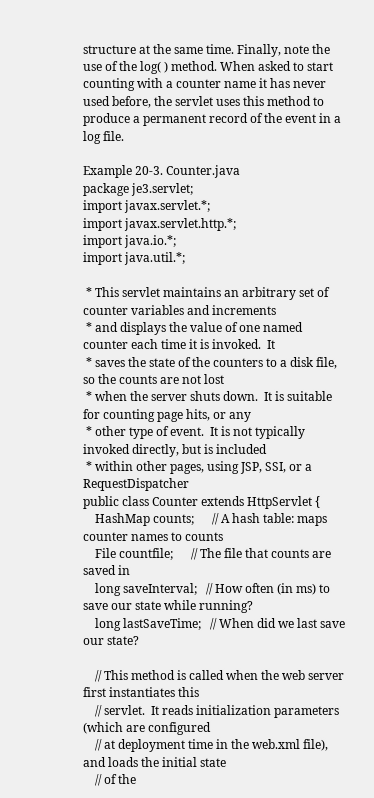structure at the same time. Finally, note the use of the log( ) method. When asked to start counting with a counter name it has never used before, the servlet uses this method to produce a permanent record of the event in a log file.

Example 20-3. Counter.java
package je3.servlet;
import javax.servlet.*;
import javax.servlet.http.*;
import java.io.*;
import java.util.*;

 * This servlet maintains an arbitrary set of counter variables and increments
 * and displays the value of one named counter each time it is invoked.  It
 * saves the state of the counters to a disk file, so the counts are not lost
 * when the server shuts down.  It is suitable for counting page hits, or any
 * other type of event.  It is not typically invoked directly, but is included
 * within other pages, using JSP, SSI, or a RequestDispatcher
public class Counter extends HttpServlet {
    HashMap counts;      // A hash table: maps counter names to counts
    File countfile;      // The file that counts are saved in
    long saveInterval;   // How often (in ms) to save our state while running?
    long lastSaveTime;   // When did we last save our state?

    // This method is called when the web server first instantiates this
    // servlet.  It reads initialization parameters (which are configured
    // at deployment time in the web.xml file), and loads the initial state
    // of the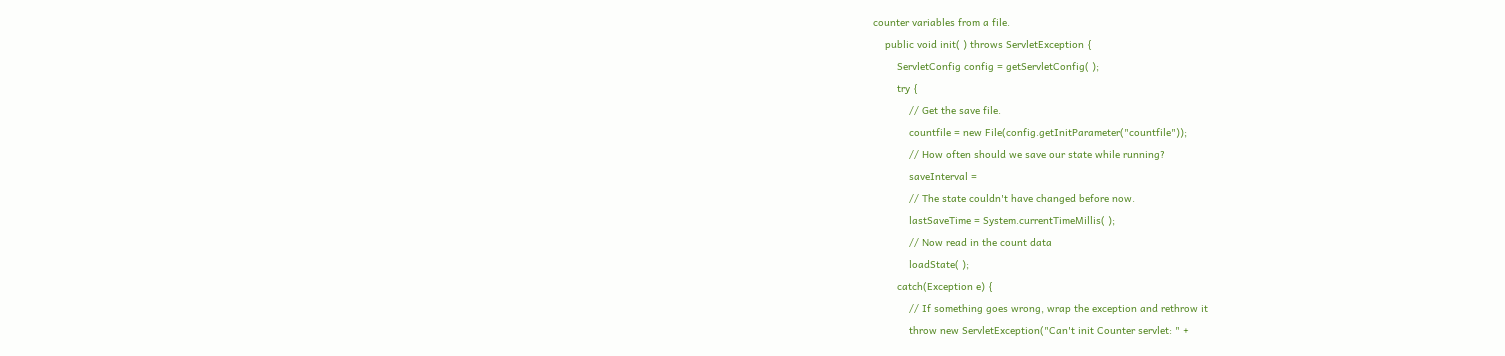counter variables from a file.
    public void init( ) throws ServletException {
        ServletConfig config = getServletConfig( );
        try {
            // Get the save file.
            countfile = new File(config.getInitParameter("countfile"));
            // How often should we save our state while running?
            saveInterval =
            // The state couldn't have changed before now.
            lastSaveTime = System.currentTimeMillis( );
            // Now read in the count data
            loadState( );
        catch(Exception e) {
            // If something goes wrong, wrap the exception and rethrow it
            throw new ServletException("Can't init Counter servlet: " +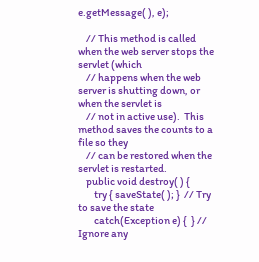e.getMessage( ), e);

    // This method is called when the web server stops the servlet (which
    // happens when the web server is shutting down, or when the servlet is
    // not in active use).  This method saves the counts to a file so they
    // can be restored when the servlet is restarted.
    public void destroy( ) {
        try { saveState( ); }  // Try to save the state
        catch(Exception e) {  } // Ignore any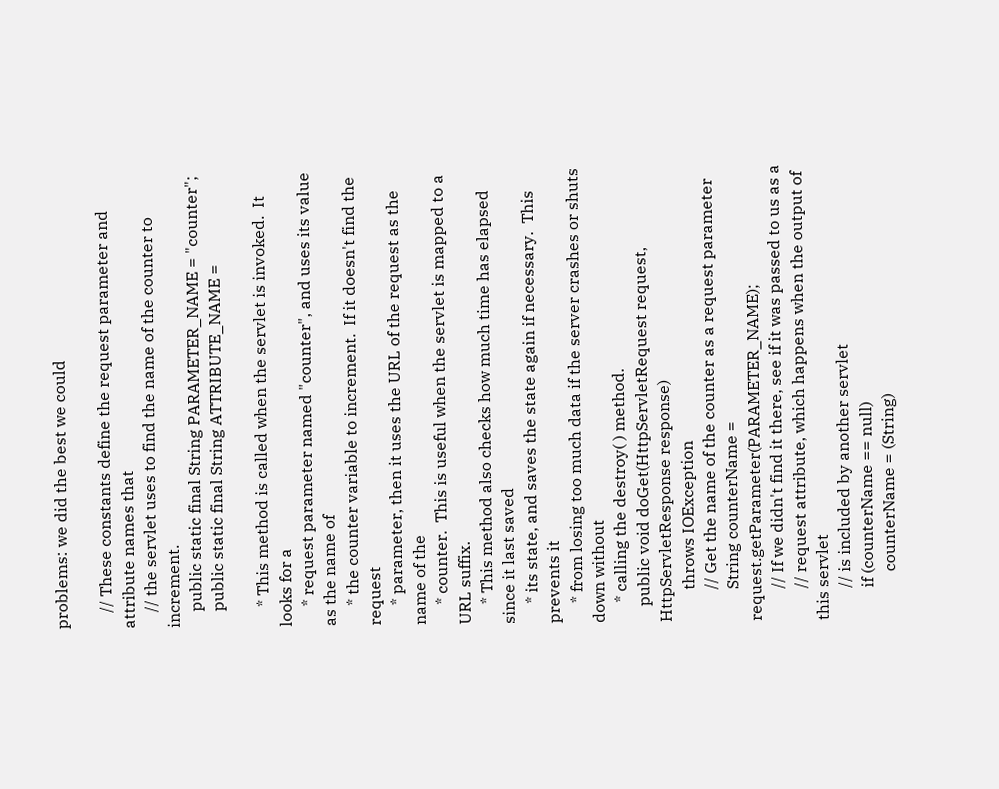problems: we did the best we could

    // These constants define the request parameter and attribute names that
    // the servlet uses to find the name of the counter to increment.
    public static final String PARAMETER_NAME = "counter";
    public static final String ATTRIBUTE_NAME =

     * This method is called when the servlet is invoked.  It looks for a
     * request parameter named "counter", and uses its value as the name of
     * the counter variable to increment.  If it doesn't find the request
     * parameter, then it uses the URL of the request as the name of the
     * counter.  This is useful when the servlet is mapped to a URL suffix.
     * This method also checks how much time has elapsed since it last saved
     * its state, and saves the state again if necessary.  This prevents it
     * from losing too much data if the server crashes or shuts down without
     * calling the destroy( ) method.
    public void doGet(HttpServletRequest request, HttpServletResponse response)
        throws IOException
        // Get the name of the counter as a request parameter
        String counterName = request.getParameter(PARAMETER_NAME);
        // If we didn't find it there, see if it was passed to us as a
        // request attribute, which happens when the output of this servlet
        // is included by another servlet
        if (counterName == null)
            counterName = (String)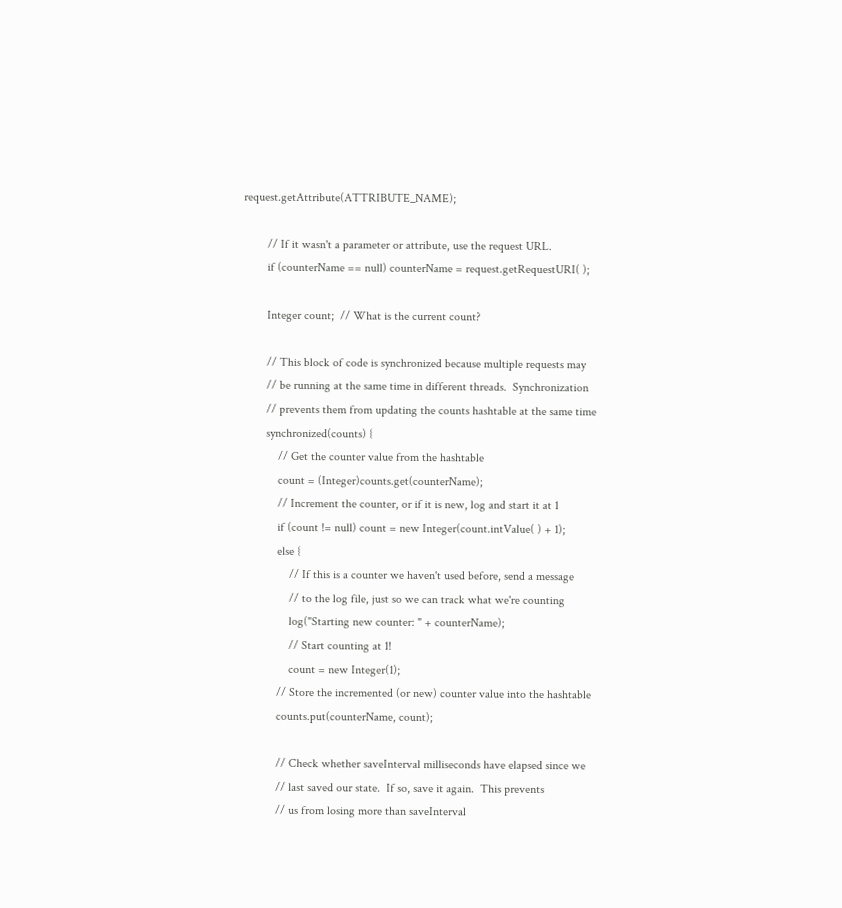request.getAttribute(ATTRIBUTE_NAME);

        // If it wasn't a parameter or attribute, use the request URL.
        if (counterName == null) counterName = request.getRequestURI( );

        Integer count;  // What is the current count?

        // This block of code is synchronized because multiple requests may
        // be running at the same time in different threads.  Synchronization
        // prevents them from updating the counts hashtable at the same time
        synchronized(counts) {
            // Get the counter value from the hashtable
            count = (Integer)counts.get(counterName);
            // Increment the counter, or if it is new, log and start it at 1
            if (count != null) count = new Integer(count.intValue( ) + 1);
            else {
                // If this is a counter we haven't used before, send a message
                // to the log file, just so we can track what we're counting
                log("Starting new counter: " + counterName);
                // Start counting at 1!
                count = new Integer(1);
            // Store the incremented (or new) counter value into the hashtable
            counts.put(counterName, count);

            // Check whether saveInterval milliseconds have elapsed since we
            // last saved our state.  If so, save it again.  This prevents
            // us from losing more than saveInterval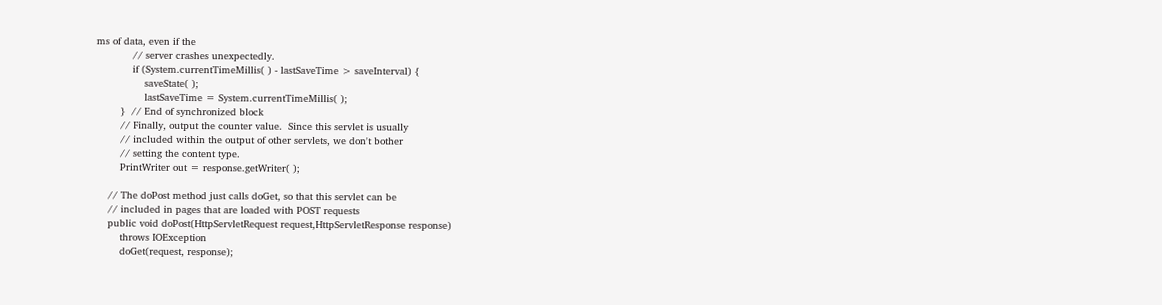ms of data, even if the
            // server crashes unexpectedly.
            if (System.currentTimeMillis( ) - lastSaveTime > saveInterval) {
                saveState( );
                lastSaveTime = System.currentTimeMillis( );
        }  // End of synchronized block
        // Finally, output the counter value.  Since this servlet is usually
        // included within the output of other servlets, we don't bother
        // setting the content type.
        PrintWriter out = response.getWriter( );

    // The doPost method just calls doGet, so that this servlet can be
    // included in pages that are loaded with POST requests
    public void doPost(HttpServletRequest request,HttpServletResponse response)
        throws IOException
        doGet(request, response);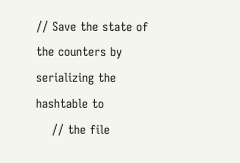// Save the state of the counters by serializing the hashtable to
    // the file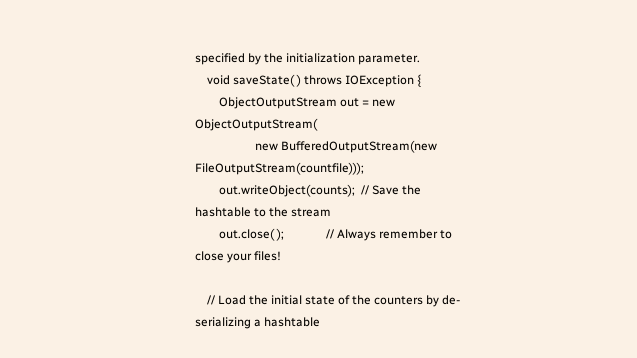specified by the initialization parameter.
    void saveState( ) throws IOException {
        ObjectOutputStream out = new ObjectOutputStream(
                    new BufferedOutputStream(new FileOutputStream(countfile)));
        out.writeObject(counts);  // Save the hashtable to the stream
        out.close( );              // Always remember to close your files!

    // Load the initial state of the counters by de-serializing a hashtable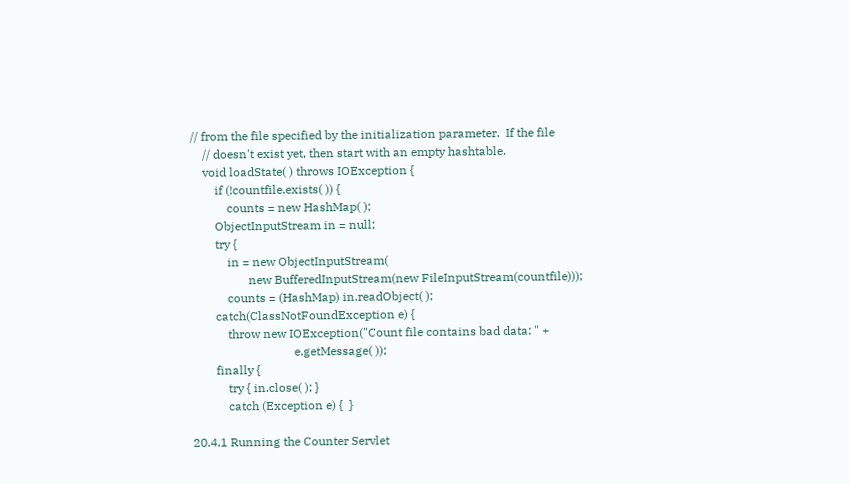// from the file specified by the initialization parameter.  If the file
    // doesn't exist yet, then start with an empty hashtable.
    void loadState( ) throws IOException {
        if (!countfile.exists( )) {
            counts = new HashMap( );
        ObjectInputStream in = null;
        try {
            in = new ObjectInputStream(
                   new BufferedInputStream(new FileInputStream(countfile)));
            counts = (HashMap) in.readObject( );
        catch(ClassNotFoundException e) {
            throw new IOException("Count file contains bad data: " +
                                  e.getMessage( ));
        finally {
            try { in.close( ); }
            catch (Exception e) {  }

20.4.1 Running the Counter Servlet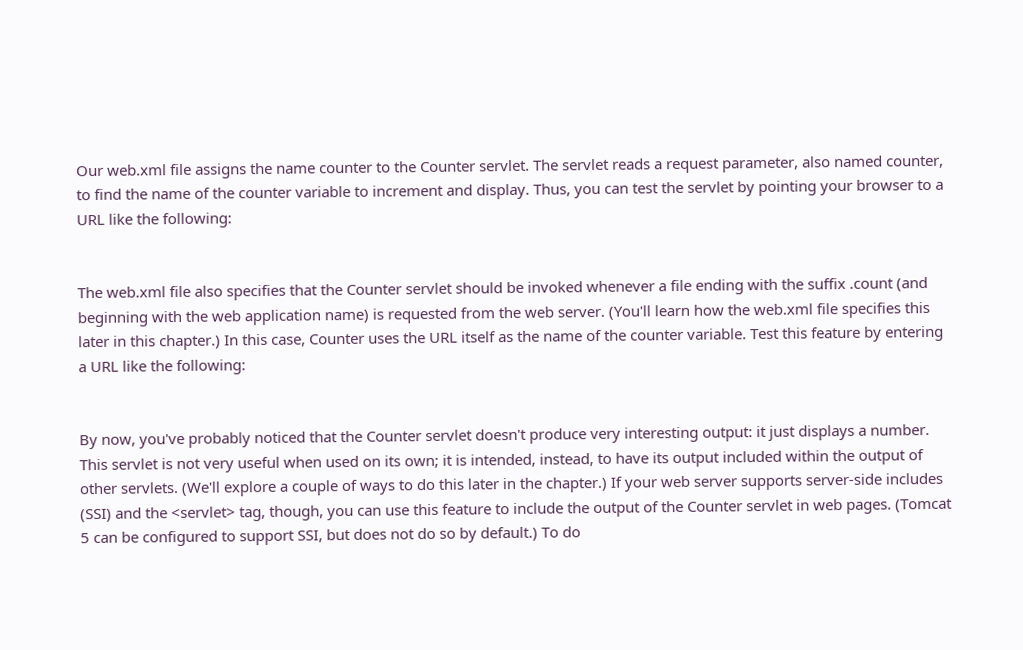Our web.xml file assigns the name counter to the Counter servlet. The servlet reads a request parameter, also named counter, to find the name of the counter variable to increment and display. Thus, you can test the servlet by pointing your browser to a URL like the following:


The web.xml file also specifies that the Counter servlet should be invoked whenever a file ending with the suffix .count (and beginning with the web application name) is requested from the web server. (You'll learn how the web.xml file specifies this later in this chapter.) In this case, Counter uses the URL itself as the name of the counter variable. Test this feature by entering a URL like the following:


By now, you've probably noticed that the Counter servlet doesn't produce very interesting output: it just displays a number. This servlet is not very useful when used on its own; it is intended, instead, to have its output included within the output of other servlets. (We'll explore a couple of ways to do this later in the chapter.) If your web server supports server-side includes (SSI) and the <servlet> tag, though, you can use this feature to include the output of the Counter servlet in web pages. (Tomcat 5 can be configured to support SSI, but does not do so by default.) To do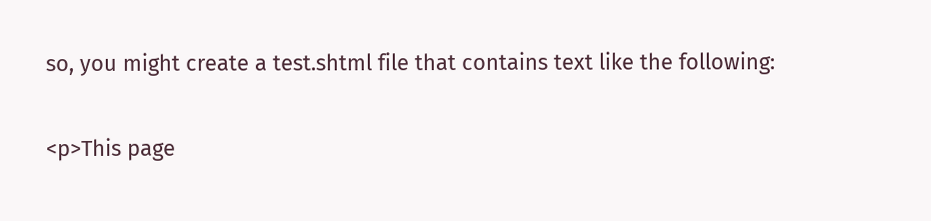so, you might create a test.shtml file that contains text like the following:

<p>This page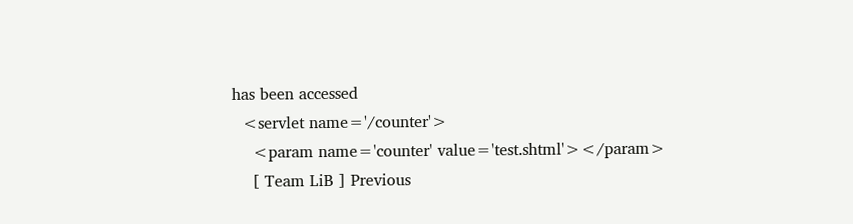has been accessed
  <servlet name='/counter'>
    <param name='counter' value='test.shtml'></param>
    [ Team LiB ] Previous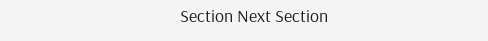Section Next Section